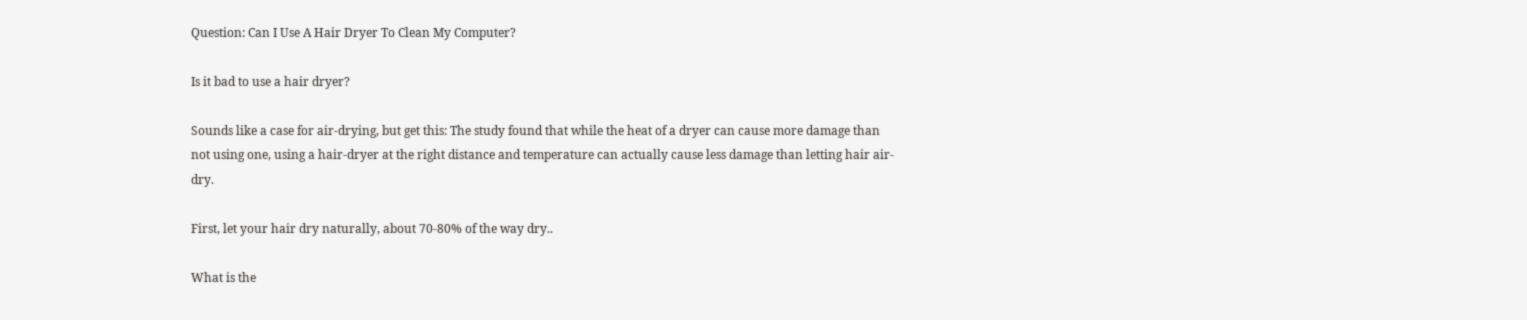Question: Can I Use A Hair Dryer To Clean My Computer?

Is it bad to use a hair dryer?

Sounds like a case for air-drying, but get this: The study found that while the heat of a dryer can cause more damage than not using one, using a hair-dryer at the right distance and temperature can actually cause less damage than letting hair air-dry.

First, let your hair dry naturally, about 70-80% of the way dry..

What is the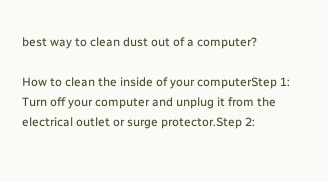best way to clean dust out of a computer?

How to clean the inside of your computerStep 1: Turn off your computer and unplug it from the electrical outlet or surge protector.Step 2: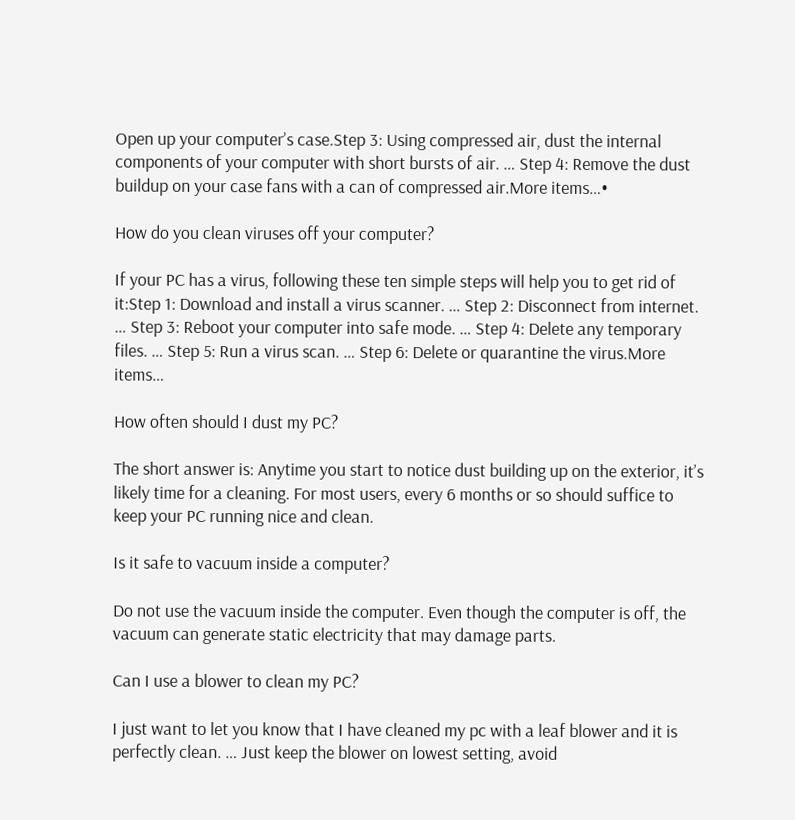Open up your computer’s case.Step 3: Using compressed air, dust the internal components of your computer with short bursts of air. … Step 4: Remove the dust buildup on your case fans with a can of compressed air.More items…•

How do you clean viruses off your computer?

If your PC has a virus, following these ten simple steps will help you to get rid of it:Step 1: Download and install a virus scanner. … Step 2: Disconnect from internet. … Step 3: Reboot your computer into safe mode. … Step 4: Delete any temporary files. … Step 5: Run a virus scan. … Step 6: Delete or quarantine the virus.More items…

How often should I dust my PC?

The short answer is: Anytime you start to notice dust building up on the exterior, it’s likely time for a cleaning. For most users, every 6 months or so should suffice to keep your PC running nice and clean.

Is it safe to vacuum inside a computer?

Do not use the vacuum inside the computer. Even though the computer is off, the vacuum can generate static electricity that may damage parts.

Can I use a blower to clean my PC?

I just want to let you know that I have cleaned my pc with a leaf blower and it is perfectly clean. … Just keep the blower on lowest setting, avoid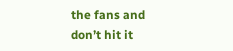the fans and don’t hit it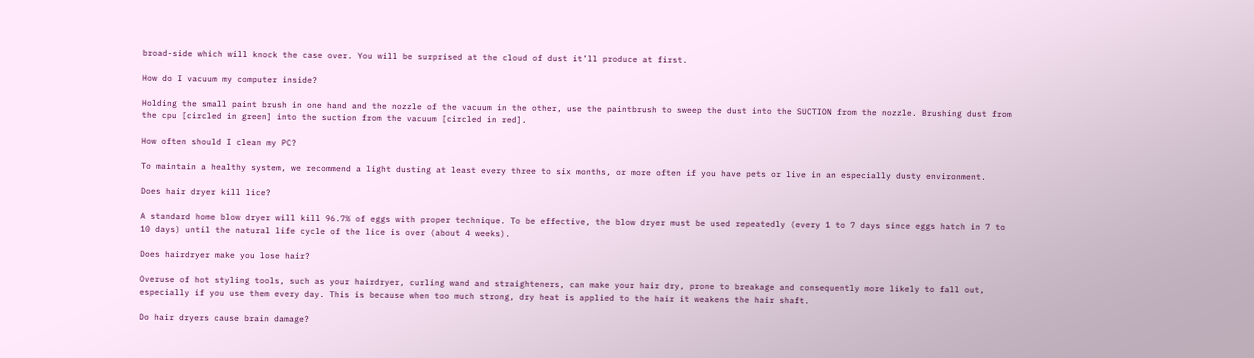broad-side which will knock the case over. You will be surprised at the cloud of dust it’ll produce at first.

How do I vacuum my computer inside?

Holding the small paint brush in one hand and the nozzle of the vacuum in the other, use the paintbrush to sweep the dust into the SUCTION from the nozzle. Brushing dust from the cpu [circled in green] into the suction from the vacuum [circled in red].

How often should I clean my PC?

To maintain a healthy system, we recommend a light dusting at least every three to six months, or more often if you have pets or live in an especially dusty environment.

Does hair dryer kill lice?

A standard home blow dryer will kill 96.7% of eggs with proper technique. To be effective, the blow dryer must be used repeatedly (every 1 to 7 days since eggs hatch in 7 to 10 days) until the natural life cycle of the lice is over (about 4 weeks).

Does hairdryer make you lose hair?

Overuse of hot styling tools, such as your hairdryer, curling wand and straighteners, can make your hair dry, prone to breakage and consequently more likely to fall out, especially if you use them every day. This is because when too much strong, dry heat is applied to the hair it weakens the hair shaft.

Do hair dryers cause brain damage?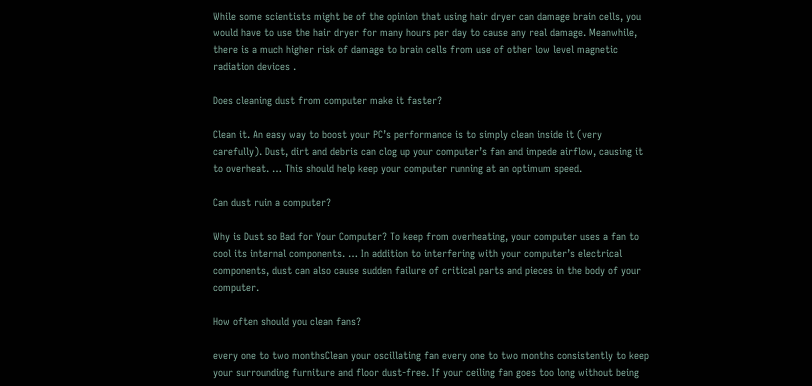While some scientists might be of the opinion that using hair dryer can damage brain cells, you would have to use the hair dryer for many hours per day to cause any real damage. Meanwhile, there is a much higher risk of damage to brain cells from use of other low level magnetic radiation devices .

Does cleaning dust from computer make it faster?

Clean it. An easy way to boost your PC’s performance is to simply clean inside it (very carefully). Dust, dirt and debris can clog up your computer’s fan and impede airflow, causing it to overheat. … This should help keep your computer running at an optimum speed.

Can dust ruin a computer?

Why is Dust so Bad for Your Computer? To keep from overheating, your computer uses a fan to cool its internal components. … In addition to interfering with your computer’s electrical components, dust can also cause sudden failure of critical parts and pieces in the body of your computer.

How often should you clean fans?

every one to two monthsClean your oscillating fan every one to two months consistently to keep your surrounding furniture and floor dust-free. If your ceiling fan goes too long without being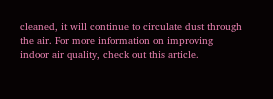cleaned, it will continue to circulate dust through the air. For more information on improving indoor air quality, check out this article.